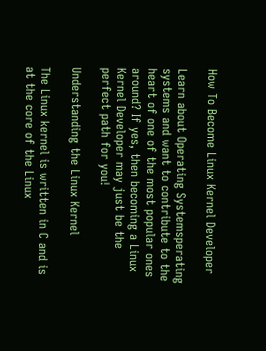How To Become Linux Kernel Developer

Learn about Operating Systemsperating systems and want to contribute to the heart of one of the most popular ones around? If yes, then becoming a Linux Kernel Developer may just be the perfect path for you!

Understanding the Linux Kernel

The Linux kernel is written in C and is at the core of the Linux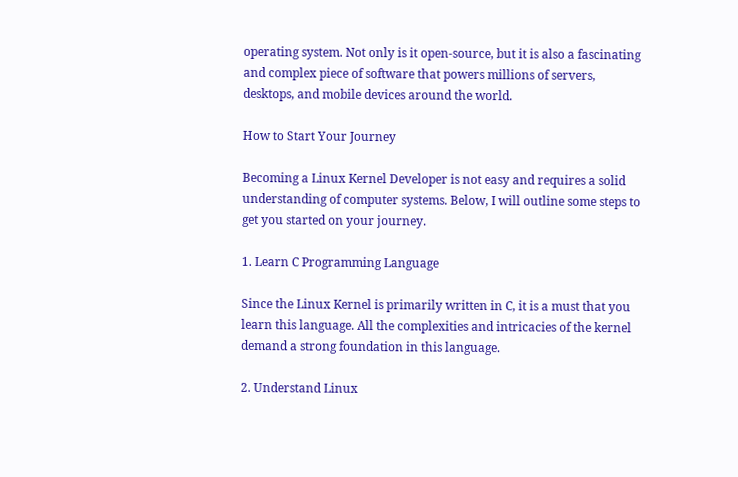operating system. Not only is it open-source, but it is also a fascinating and complex piece of software that powers millions of servers, desktops, and mobile devices around the world.

How to Start Your Journey

Becoming a Linux Kernel Developer is not easy and requires a solid understanding of computer systems. Below, I will outline some steps to get you started on your journey.

1. Learn C Programming Language

Since the Linux Kernel is primarily written in C, it is a must that you learn this language. All the complexities and intricacies of the kernel demand a strong foundation in this language.

2. Understand Linux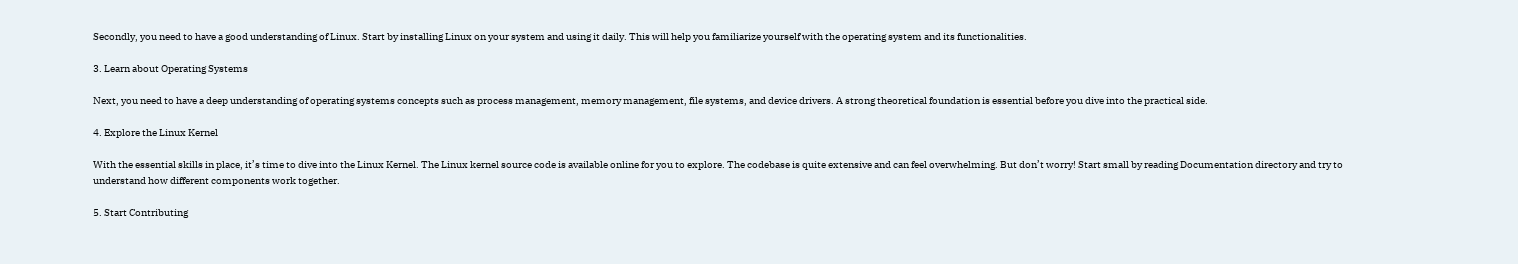Secondly, you need to have a good understanding of Linux. Start by installing Linux on your system and using it daily. This will help you familiarize yourself with the operating system and its functionalities.

3. Learn about Operating Systems

Next, you need to have a deep understanding of operating systems concepts such as process management, memory management, file systems, and device drivers. A strong theoretical foundation is essential before you dive into the practical side.

4. Explore the Linux Kernel

With the essential skills in place, it’s time to dive into the Linux Kernel. The Linux kernel source code is available online for you to explore. The codebase is quite extensive and can feel overwhelming. But don’t worry! Start small by reading Documentation directory and try to understand how different components work together.

5. Start Contributing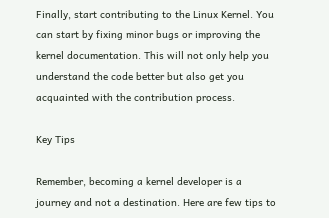Finally, start contributing to the Linux Kernel. You can start by fixing minor bugs or improving the kernel documentation. This will not only help you understand the code better but also get you acquainted with the contribution process.

Key Tips

Remember, becoming a kernel developer is a journey and not a destination. Here are few tips to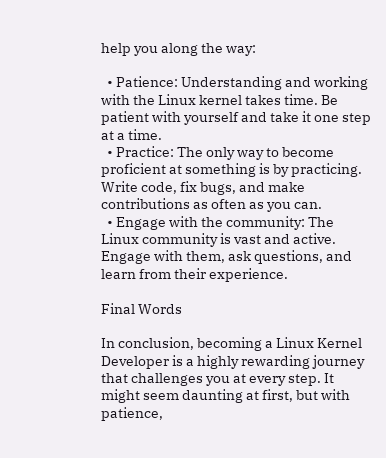help you along the way:

  • Patience: Understanding and working with the Linux kernel takes time. Be patient with yourself and take it one step at a time.
  • Practice: The only way to become proficient at something is by practicing. Write code, fix bugs, and make contributions as often as you can.
  • Engage with the community: The Linux community is vast and active. Engage with them, ask questions, and learn from their experience.

Final Words

In conclusion, becoming a Linux Kernel Developer is a highly rewarding journey that challenges you at every step. It might seem daunting at first, but with patience,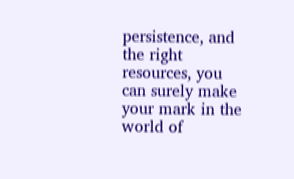persistence, and the right resources, you can surely make your mark in the world of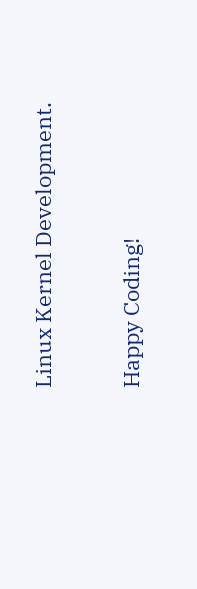Linux Kernel Development.

Happy Coding!